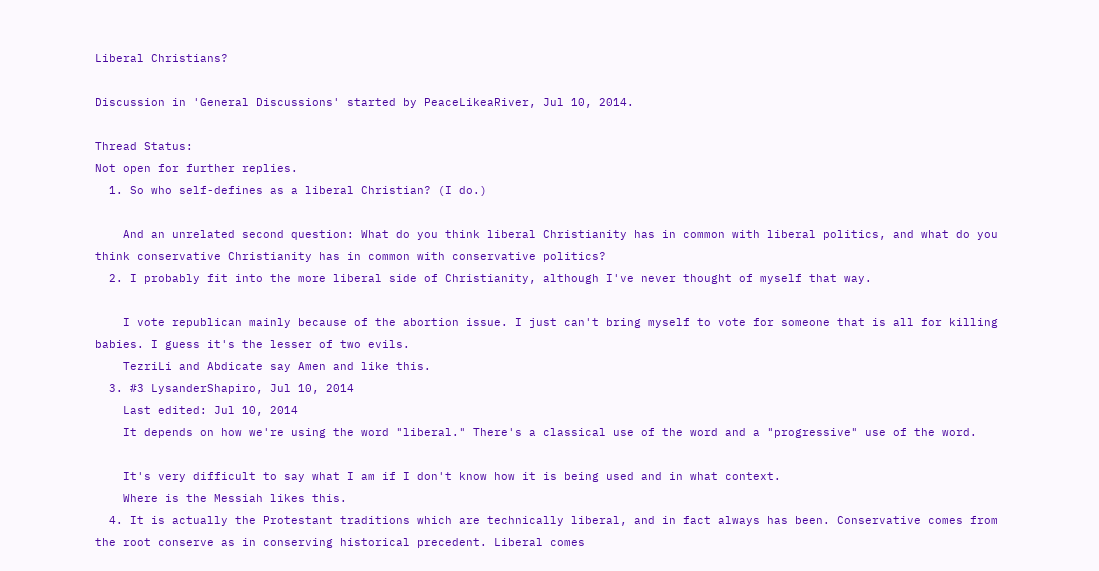Liberal Christians?

Discussion in 'General Discussions' started by PeaceLikeaRiver, Jul 10, 2014.

Thread Status:
Not open for further replies.
  1. So who self-defines as a liberal Christian? (I do.)

    And an unrelated second question: What do you think liberal Christianity has in common with liberal politics, and what do you think conservative Christianity has in common with conservative politics?
  2. I probably fit into the more liberal side of Christianity, although I've never thought of myself that way.

    I vote republican mainly because of the abortion issue. I just can't bring myself to vote for someone that is all for killing babies. I guess it's the lesser of two evils.
    TezriLi and Abdicate say Amen and like this.
  3. #3 LysanderShapiro, Jul 10, 2014
    Last edited: Jul 10, 2014
    It depends on how we're using the word "liberal." There's a classical use of the word and a "progressive" use of the word.

    It's very difficult to say what I am if I don't know how it is being used and in what context.
    Where is the Messiah likes this.
  4. It is actually the Protestant traditions which are technically liberal, and in fact always has been. Conservative comes from the root conserve as in conserving historical precedent. Liberal comes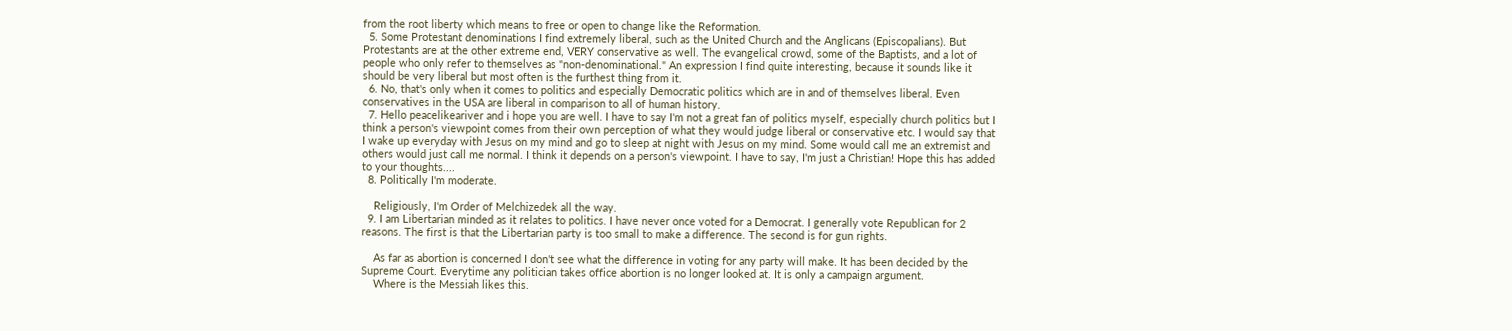from the root liberty which means to free or open to change like the Reformation.
  5. Some Protestant denominations I find extremely liberal, such as the United Church and the Anglicans (Episcopalians). But Protestants are at the other extreme end, VERY conservative as well. The evangelical crowd, some of the Baptists, and a lot of people who only refer to themselves as "non-denominational." An expression I find quite interesting, because it sounds like it should be very liberal but most often is the furthest thing from it.
  6. No, that's only when it comes to politics and especially Democratic politics which are in and of themselves liberal. Even conservatives in the USA are liberal in comparison to all of human history.
  7. Hello peacelikeariver and i hope you are well. I have to say I'm not a great fan of politics myself, especially church politics but I think a person's viewpoint comes from their own perception of what they would judge liberal or conservative etc. I would say that I wake up everyday with Jesus on my mind and go to sleep at night with Jesus on my mind. Some would call me an extremist and others would just call me normal. I think it depends on a person's viewpoint. I have to say, I'm just a Christian! Hope this has added to your thoughts....
  8. Politically I'm moderate.

    Religiously, I'm Order of Melchizedek all the way.
  9. I am Libertarian minded as it relates to politics. I have never once voted for a Democrat. I generally vote Republican for 2 reasons. The first is that the Libertarian party is too small to make a difference. The second is for gun rights.

    As far as abortion is concerned I don't see what the difference in voting for any party will make. It has been decided by the Supreme Court. Everytime any politician takes office abortion is no longer looked at. It is only a campaign argument.
    Where is the Messiah likes this.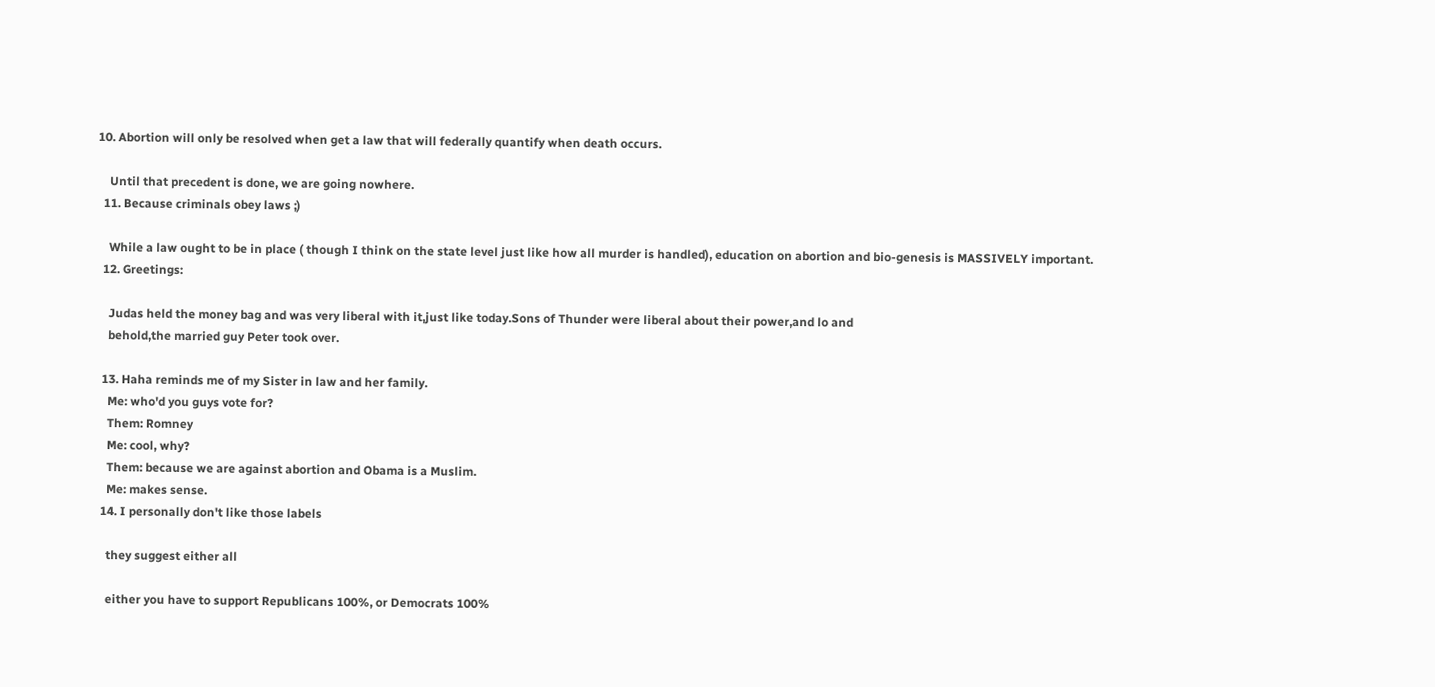10. Abortion will only be resolved when get a law that will federally quantify when death occurs.

    Until that precedent is done, we are going nowhere.
  11. Because criminals obey laws ;)

    While a law ought to be in place ( though I think on the state level just like how all murder is handled), education on abortion and bio-genesis is MASSIVELY important.
  12. Greetings:

    Judas held the money bag and was very liberal with it,just like today.Sons of Thunder were liberal about their power,and lo and
    behold,the married guy Peter took over.

  13. Haha reminds me of my Sister in law and her family.
    Me: who'd you guys vote for?
    Them: Romney
    Me: cool, why?
    Them: because we are against abortion and Obama is a Muslim.
    Me: makes sense.
  14. I personally don't like those labels

    they suggest either all

    either you have to support Republicans 100%, or Democrats 100%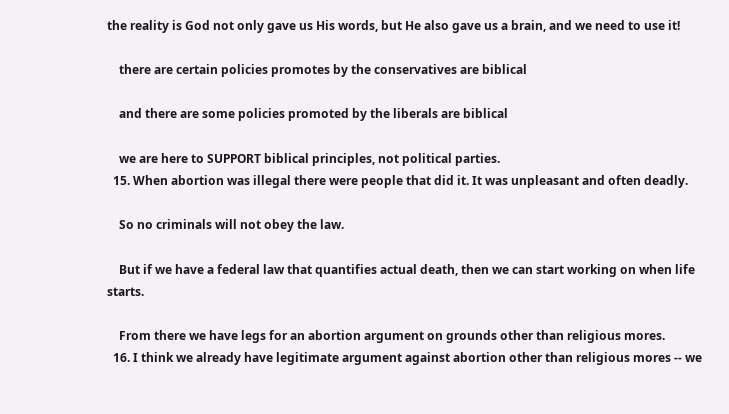the reality is God not only gave us His words, but He also gave us a brain, and we need to use it!

    there are certain policies promotes by the conservatives are biblical

    and there are some policies promoted by the liberals are biblical

    we are here to SUPPORT biblical principles, not political parties.
  15. When abortion was illegal there were people that did it. It was unpleasant and often deadly.

    So no criminals will not obey the law.

    But if we have a federal law that quantifies actual death, then we can start working on when life starts.

    From there we have legs for an abortion argument on grounds other than religious mores.
  16. I think we already have legitimate argument against abortion other than religious mores -- we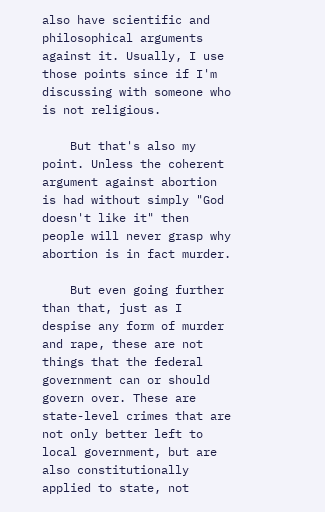also have scientific and philosophical arguments against it. Usually, I use those points since if I'm discussing with someone who is not religious.

    But that's also my point. Unless the coherent argument against abortion is had without simply "God doesn't like it" then people will never grasp why abortion is in fact murder.

    But even going further than that, just as I despise any form of murder and rape, these are not things that the federal government can or should govern over. These are state-level crimes that are not only better left to local government, but are also constitutionally applied to state, not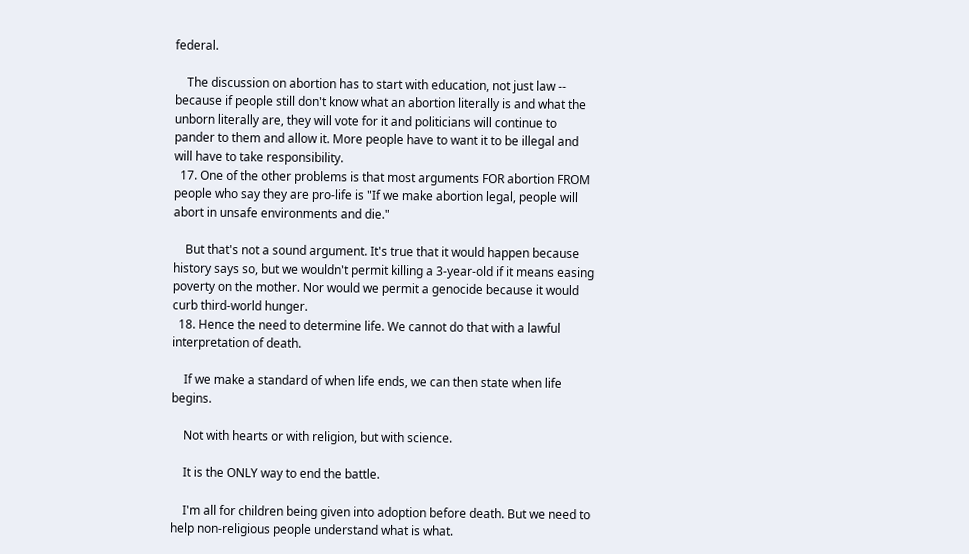federal.

    The discussion on abortion has to start with education, not just law -- because if people still don't know what an abortion literally is and what the unborn literally are, they will vote for it and politicians will continue to pander to them and allow it. More people have to want it to be illegal and will have to take responsibility.
  17. One of the other problems is that most arguments FOR abortion FROM people who say they are pro-life is "If we make abortion legal, people will abort in unsafe environments and die."

    But that's not a sound argument. It's true that it would happen because history says so, but we wouldn't permit killing a 3-year-old if it means easing poverty on the mother. Nor would we permit a genocide because it would curb third-world hunger.
  18. Hence the need to determine life. We cannot do that with a lawful interpretation of death.

    If we make a standard of when life ends, we can then state when life begins.

    Not with hearts or with religion, but with science.

    It is the ONLY way to end the battle.

    I'm all for children being given into adoption before death. But we need to help non-religious people understand what is what.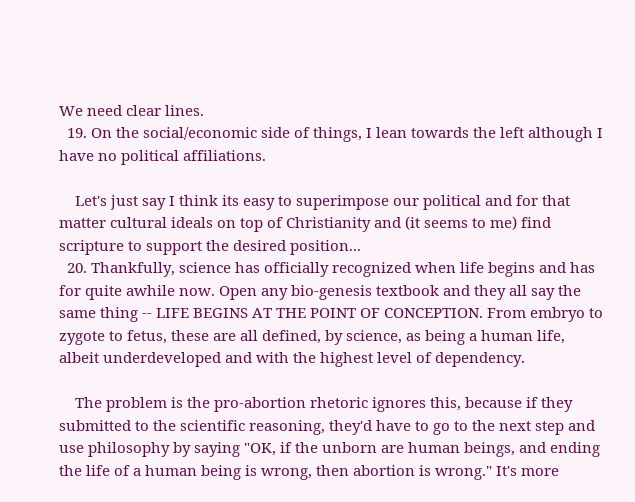We need clear lines.
  19. On the social/economic side of things, I lean towards the left although I have no political affiliations.

    Let's just say I think its easy to superimpose our political and for that matter cultural ideals on top of Christianity and (it seems to me) find scripture to support the desired position...
  20. Thankfully, science has officially recognized when life begins and has for quite awhile now. Open any bio-genesis textbook and they all say the same thing -- LIFE BEGINS AT THE POINT OF CONCEPTION. From embryo to zygote to fetus, these are all defined, by science, as being a human life, albeit underdeveloped and with the highest level of dependency.

    The problem is the pro-abortion rhetoric ignores this, because if they submitted to the scientific reasoning, they'd have to go to the next step and use philosophy by saying "OK, if the unborn are human beings, and ending the life of a human being is wrong, then abortion is wrong." It's more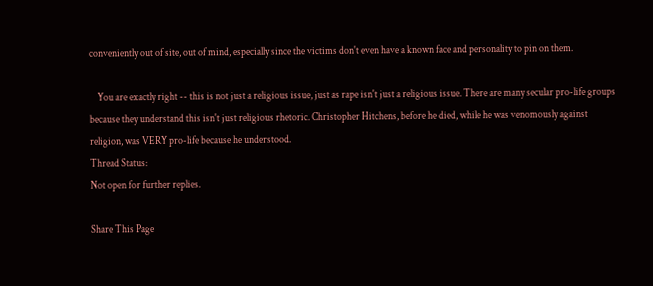conveniently out of site, out of mind, especially since the victims don't even have a known face and personality to pin on them.

    You are exactly right -- this is not just a religious issue, just as rape isn't just a religious issue. There are many secular pro-life groups because they understand this isn't just religious rhetoric. Christopher Hitchens, before he died, while he was venomously against religion, was VERY pro-life because he understood.
Thread Status:
Not open for further replies.

Share This Page